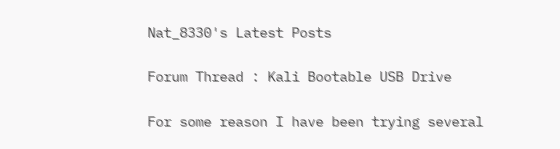Nat_8330's Latest Posts

Forum Thread : Kali Bootable USB Drive

For some reason I have been trying several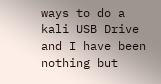ways to do a kali USB Drive and I have been nothing but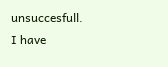unsuccesfull. I have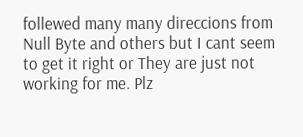follewed many many direccions from Null Byte and others but I cant seem to get it right or They are just not working for me. Plz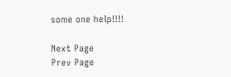some one help!!!!

Next Page
Prev Page